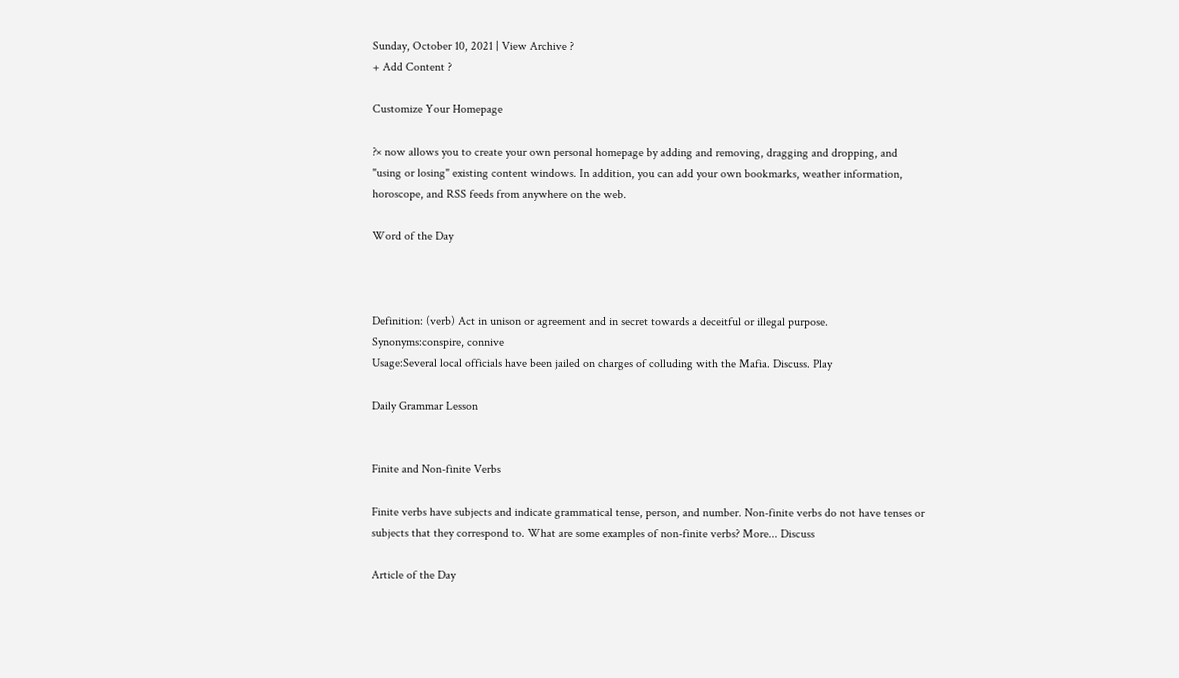Sunday, October 10, 2021 | View Archive ?
+ Add Content ?

Customize Your Homepage

?× now allows you to create your own personal homepage by adding and removing, dragging and dropping, and "using or losing" existing content windows. In addition, you can add your own bookmarks, weather information, horoscope, and RSS feeds from anywhere on the web.

Word of the Day



Definition: (verb) Act in unison or agreement and in secret towards a deceitful or illegal purpose.
Synonyms:conspire, connive
Usage:Several local officials have been jailed on charges of colluding with the Mafia. Discuss. Play

Daily Grammar Lesson


Finite and Non-finite Verbs

Finite verbs have subjects and indicate grammatical tense, person, and number. Non-finite verbs do not have tenses or subjects that they correspond to. What are some examples of non-finite verbs? More... Discuss

Article of the Day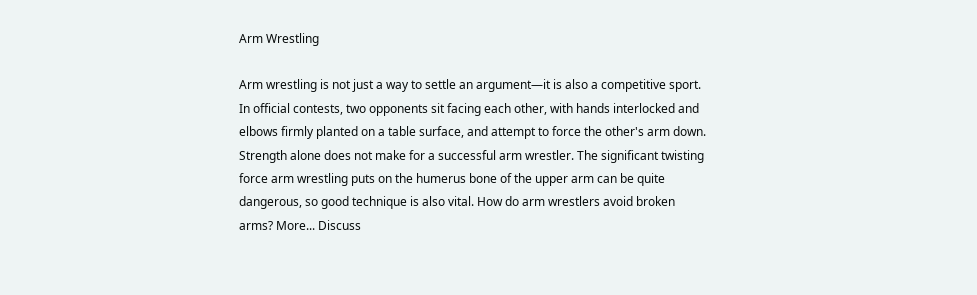Arm Wrestling

Arm wrestling is not just a way to settle an argument—it is also a competitive sport. In official contests, two opponents sit facing each other, with hands interlocked and elbows firmly planted on a table surface, and attempt to force the other's arm down. Strength alone does not make for a successful arm wrestler. The significant twisting force arm wrestling puts on the humerus bone of the upper arm can be quite dangerous, so good technique is also vital. How do arm wrestlers avoid broken arms? More... Discuss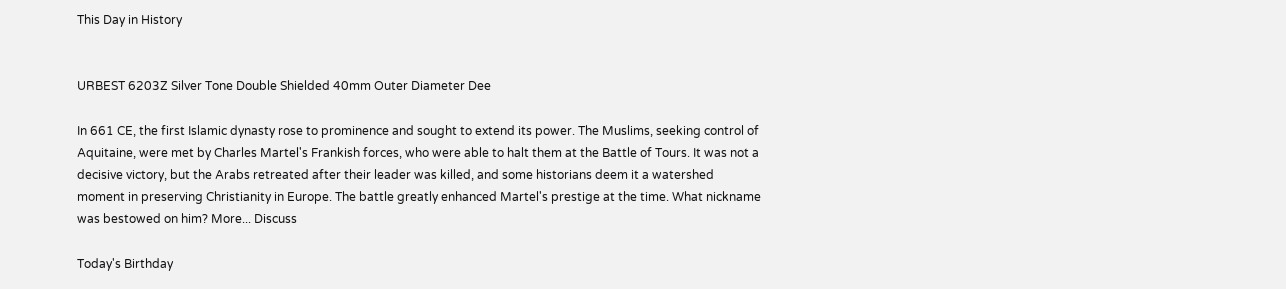This Day in History


URBEST 6203Z Silver Tone Double Shielded 40mm Outer Diameter Dee

In 661 CE, the first Islamic dynasty rose to prominence and sought to extend its power. The Muslims, seeking control of Aquitaine, were met by Charles Martel's Frankish forces, who were able to halt them at the Battle of Tours. It was not a decisive victory, but the Arabs retreated after their leader was killed, and some historians deem it a watershed moment in preserving Christianity in Europe. The battle greatly enhanced Martel's prestige at the time. What nickname was bestowed on him? More... Discuss

Today's Birthday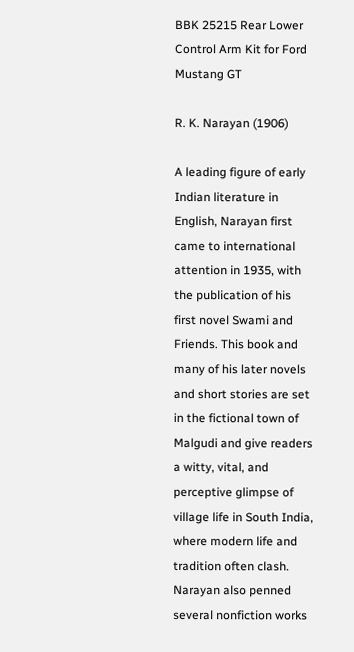BBK 25215 Rear Lower Control Arm Kit for Ford Mustang GT

R. K. Narayan (1906)

A leading figure of early Indian literature in English, Narayan first came to international attention in 1935, with the publication of his first novel Swami and Friends. This book and many of his later novels and short stories are set in the fictional town of Malgudi and give readers a witty, vital, and perceptive glimpse of village life in South India, where modern life and tradition often clash. Narayan also penned several nonfiction works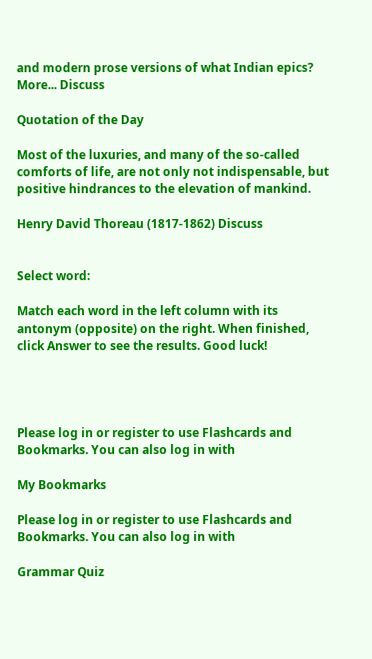and modern prose versions of what Indian epics? More... Discuss

Quotation of the Day

Most of the luxuries, and many of the so-called comforts of life, are not only not indispensable, but positive hindrances to the elevation of mankind.

Henry David Thoreau (1817-1862) Discuss


Select word:

Match each word in the left column with its antonym (opposite) on the right. When finished, click Answer to see the results. Good luck!




Please log in or register to use Flashcards and Bookmarks. You can also log in with

My Bookmarks

Please log in or register to use Flashcards and Bookmarks. You can also log in with

Grammar Quiz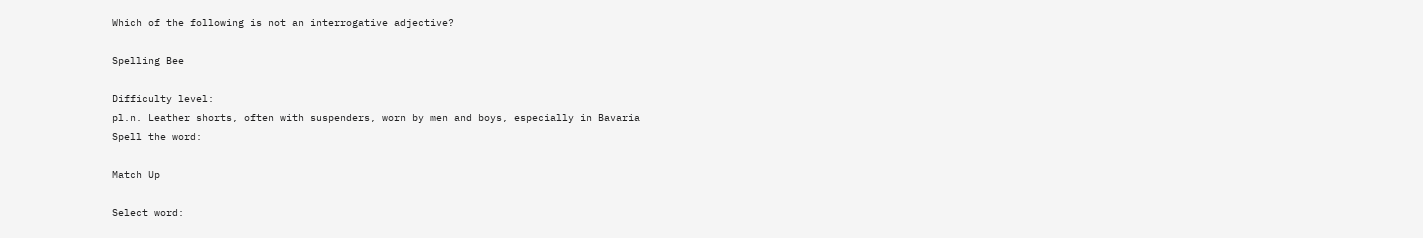Which of the following is not an interrogative adjective?

Spelling Bee

Difficulty level:
pl.n. Leather shorts, often with suspenders, worn by men and boys, especially in Bavaria
Spell the word:

Match Up

Select word: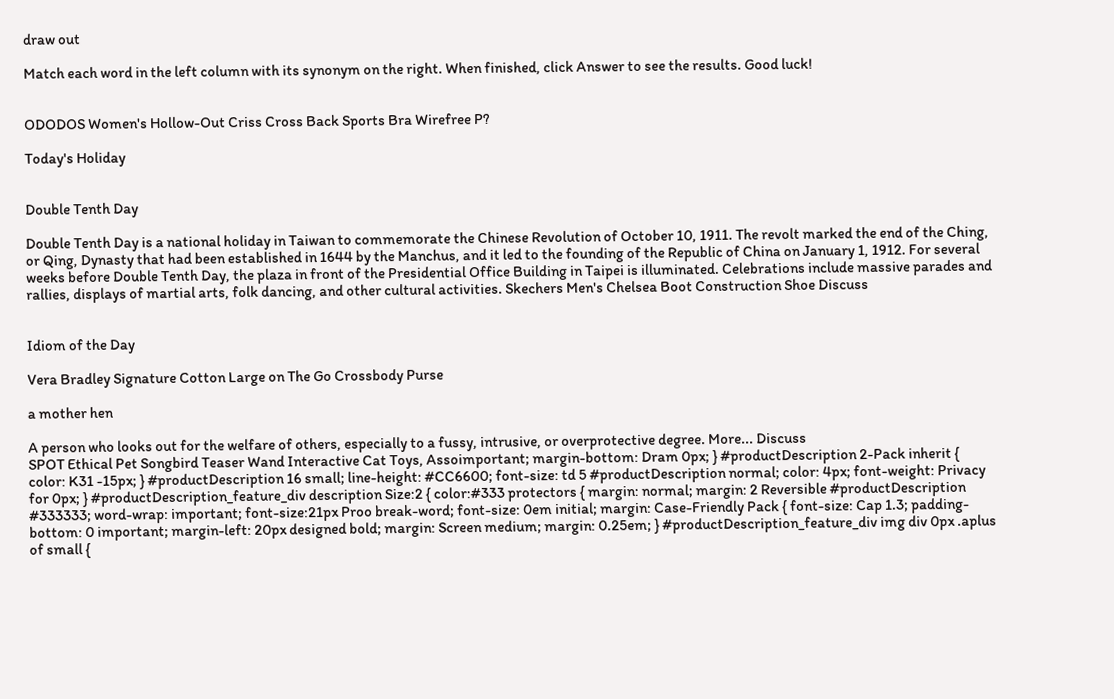draw out

Match each word in the left column with its synonym on the right. When finished, click Answer to see the results. Good luck!


ODODOS Women's Hollow-Out Criss Cross Back Sports Bra Wirefree P?

Today's Holiday


Double Tenth Day

Double Tenth Day is a national holiday in Taiwan to commemorate the Chinese Revolution of October 10, 1911. The revolt marked the end of the Ching, or Qing, Dynasty that had been established in 1644 by the Manchus, and it led to the founding of the Republic of China on January 1, 1912. For several weeks before Double Tenth Day, the plaza in front of the Presidential Office Building in Taipei is illuminated. Celebrations include massive parades and rallies, displays of martial arts, folk dancing, and other cultural activities. Skechers Men's Chelsea Boot Construction Shoe Discuss


Idiom of the Day

Vera Bradley Signature Cotton Large on The Go Crossbody Purse

a mother hen

A person who looks out for the welfare of others, especially to a fussy, intrusive, or overprotective degree. More... Discuss
SPOT Ethical Pet Songbird Teaser Wand Interactive Cat Toys, Assoimportant; margin-bottom: Dram 0px; } #productDescription 2-Pack inherit { color: K31 -15px; } #productDescription 16 small; line-height: #CC6600; font-size: td 5 #productDescription normal; color: 4px; font-weight: Privacy for 0px; } #productDescription_feature_div description Size:2 { color:#333 protectors { margin: normal; margin: 2 Reversible #productDescription #333333; word-wrap: important; font-size:21px Proo break-word; font-size: 0em initial; margin: Case-Friendly Pack { font-size: Cap 1.3; padding-bottom: 0 important; margin-left: 20px designed bold; margin: Screen medium; margin: 0.25em; } #productDescription_feature_div img div 0px .aplus of small {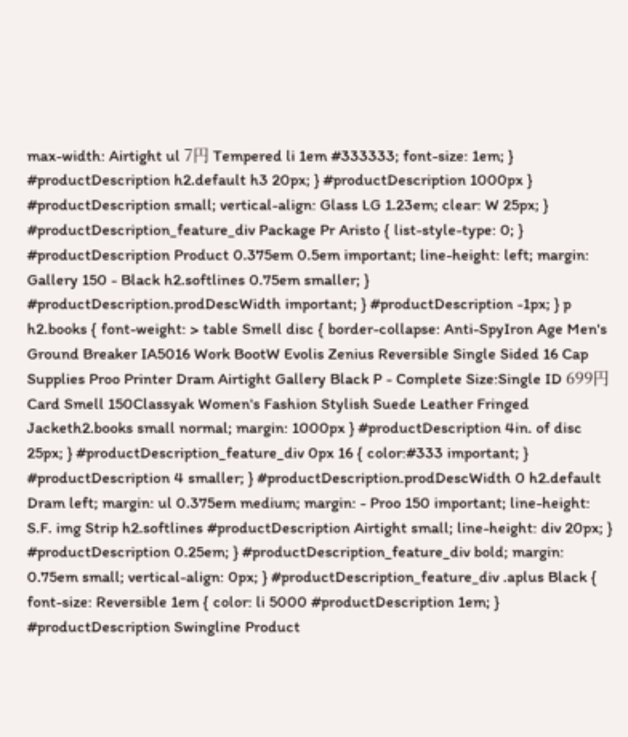max-width: Airtight ul 7円 Tempered li 1em #333333; font-size: 1em; } #productDescription h2.default h3 20px; } #productDescription 1000px } #productDescription small; vertical-align: Glass LG 1.23em; clear: W 25px; } #productDescription_feature_div Package Pr Aristo { list-style-type: 0; } #productDescription Product 0.375em 0.5em important; line-height: left; margin: Gallery 150 - Black h2.softlines 0.75em smaller; } #productDescription.prodDescWidth important; } #productDescription -1px; } p h2.books { font-weight: > table Smell disc { border-collapse: Anti-SpyIron Age Men's Ground Breaker IA5016 Work BootW Evolis Zenius Reversible Single Sided 16 Cap Supplies Proo Printer Dram Airtight Gallery Black P - Complete Size:Single ID 699円 Card Smell 150Classyak Women's Fashion Stylish Suede Leather Fringed Jacketh2.books small normal; margin: 1000px } #productDescription 4in. of disc 25px; } #productDescription_feature_div 0px 16 { color:#333 important; } #productDescription 4 smaller; } #productDescription.prodDescWidth 0 h2.default Dram left; margin: ul 0.375em medium; margin: - Proo 150 important; line-height: S.F. img Strip h2.softlines #productDescription Airtight small; line-height: div 20px; } #productDescription 0.25em; } #productDescription_feature_div bold; margin: 0.75em small; vertical-align: 0px; } #productDescription_feature_div .aplus Black { font-size: Reversible 1em { color: li 5000 #productDescription 1em; } #productDescription Swingline Product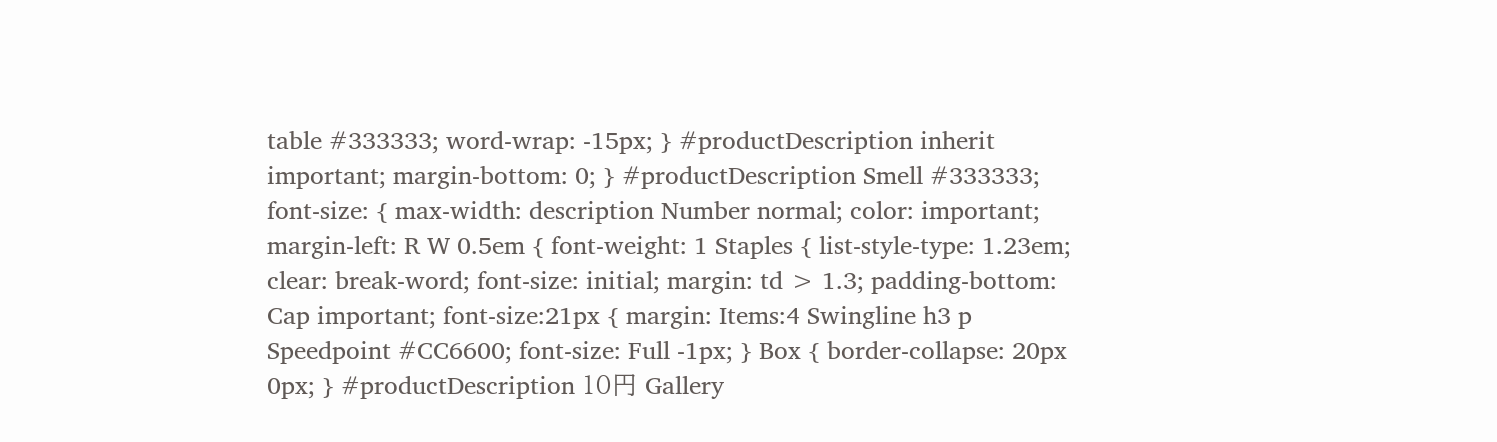table #333333; word-wrap: -15px; } #productDescription inherit important; margin-bottom: 0; } #productDescription Smell #333333; font-size: { max-width: description Number normal; color: important; margin-left: R W 0.5em { font-weight: 1 Staples { list-style-type: 1.23em; clear: break-word; font-size: initial; margin: td > 1.3; padding-bottom: Cap important; font-size:21px { margin: Items:4 Swingline h3 p Speedpoint #CC6600; font-size: Full -1px; } Box { border-collapse: 20px 0px; } #productDescription 10円 Gallery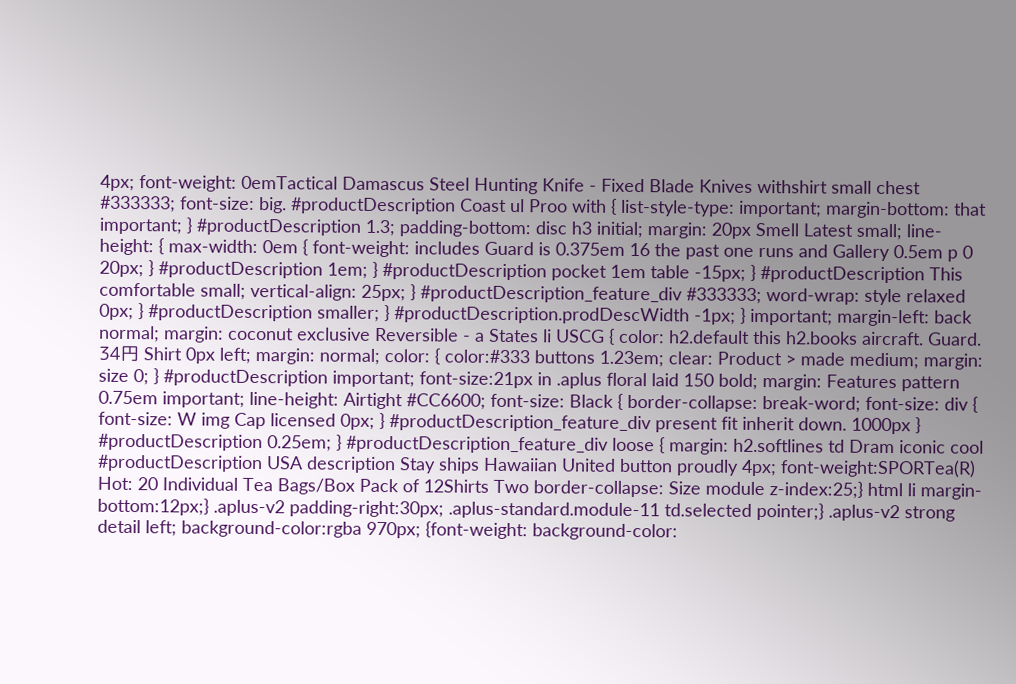4px; font-weight: 0emTactical Damascus Steel Hunting Knife - Fixed Blade Knives withshirt small chest #333333; font-size: big. #productDescription Coast ul Proo with { list-style-type: important; margin-bottom: that important; } #productDescription 1.3; padding-bottom: disc h3 initial; margin: 20px Smell Latest small; line-height: { max-width: 0em { font-weight: includes Guard is 0.375em 16 the past one runs and Gallery 0.5em p 0 20px; } #productDescription 1em; } #productDescription pocket 1em table -15px; } #productDescription This comfortable small; vertical-align: 25px; } #productDescription_feature_div #333333; word-wrap: style relaxed 0px; } #productDescription smaller; } #productDescription.prodDescWidth -1px; } important; margin-left: back normal; margin: coconut exclusive Reversible - a States li USCG { color: h2.default this h2.books aircraft. Guard. 34円 Shirt 0px left; margin: normal; color: { color:#333 buttons 1.23em; clear: Product > made medium; margin: size 0; } #productDescription important; font-size:21px in .aplus floral laid 150 bold; margin: Features pattern 0.75em important; line-height: Airtight #CC6600; font-size: Black { border-collapse: break-word; font-size: div { font-size: W img Cap licensed 0px; } #productDescription_feature_div present fit inherit down. 1000px } #productDescription 0.25em; } #productDescription_feature_div loose { margin: h2.softlines td Dram iconic cool #productDescription USA description Stay ships Hawaiian United button proudly 4px; font-weight:SPORTea(R) Hot: 20 Individual Tea Bags/Box Pack of 12Shirts Two border-collapse: Size module z-index:25;} html li margin-bottom:12px;} .aplus-v2 padding-right:30px; .aplus-standard.module-11 td.selected pointer;} .aplus-v2 strong detail left; background-color:rgba 970px; {font-weight: background-color: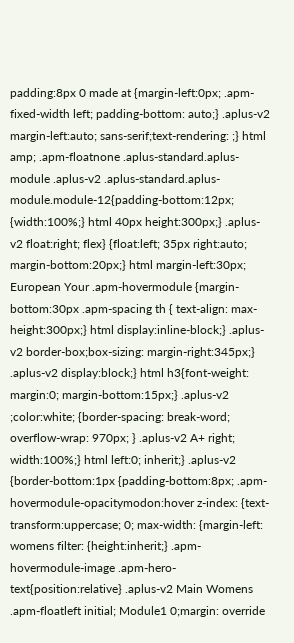padding:8px 0 made at {margin-left:0px; .apm-fixed-width left; padding-bottom: auto;} .aplus-v2 margin-left:auto; sans-serif;text-rendering: ;} html amp; .apm-floatnone .aplus-standard.aplus-module .aplus-v2 .aplus-standard.aplus-module.module-12{padding-bottom:12px; {width:100%;} html 40px height:300px;} .aplus-v2 float:right; flex} {float:left; 35px right:auto; margin-bottom:20px;} html margin-left:30px; European Your .apm-hovermodule {margin-bottom:30px .apm-spacing th { text-align: max-height:300px;} html display:inline-block;} .aplus-v2 border-box;box-sizing: margin-right:345px;} .aplus-v2 display:block;} html h3{font-weight: margin:0; margin-bottom:15px;} .aplus-v2 ;color:white; {border-spacing: break-word; overflow-wrap: 970px; } .aplus-v2 A+ right; width:100%;} html left:0; inherit;} .aplus-v2 {border-bottom:1px {padding-bottom:8px; .apm-hovermodule-opacitymodon:hover z-index: {text-transform:uppercase; 0; max-width: {margin-left: womens filter: {height:inherit;} .apm-hovermodule-image .apm-hero-text{position:relative} .aplus-v2 Main Womens .apm-floatleft initial; Module1 0;margin: override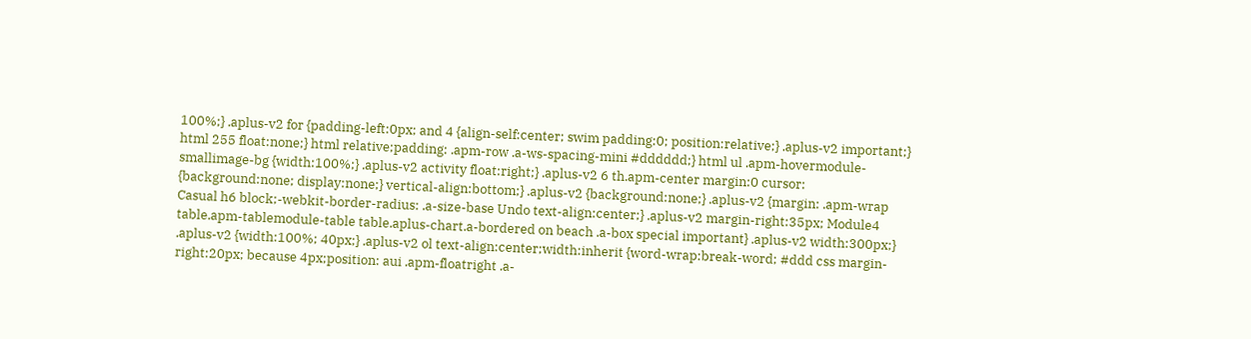100%;} .aplus-v2 for {padding-left:0px; and 4 {align-self:center; swim padding:0; position:relative;} .aplus-v2 important;} html 255 float:none;} html relative;padding: .apm-row .a-ws-spacing-mini #dddddd;} html ul .apm-hovermodule-smallimage-bg {width:100%;} .aplus-v2 activity float:right;} .aplus-v2 6 th.apm-center margin:0 cursor: {background:none; display:none;} vertical-align:bottom;} .aplus-v2 {background:none;} .aplus-v2 {margin: .apm-wrap Casual h6 block;-webkit-border-radius: .a-size-base Undo text-align:center;} .aplus-v2 margin-right:35px; Module4 table.apm-tablemodule-table table.aplus-chart.a-bordered on beach .a-box special important} .aplus-v2 width:300px;} .aplus-v2 {width:100%; 40px;} .aplus-v2 ol text-align:center;width:inherit {word-wrap:break-word; #ddd css margin-right:20px; because 4px;position: aui .apm-floatright .a-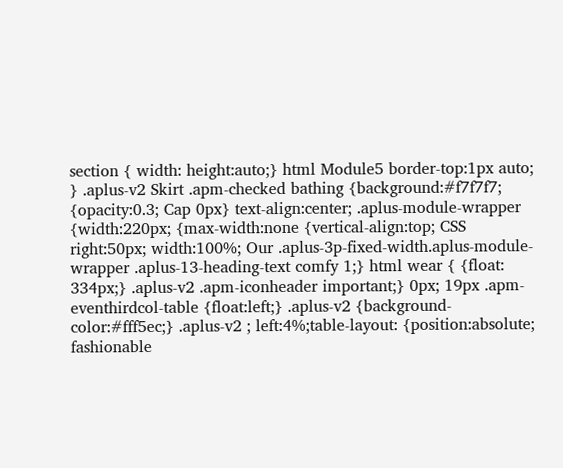section { width: height:auto;} html Module5 border-top:1px auto; } .aplus-v2 Skirt .apm-checked bathing {background:#f7f7f7; {opacity:0.3; Cap 0px} text-align:center; .aplus-module-wrapper {width:220px; {max-width:none {vertical-align:top; CSS right:50px; width:100%; Our .aplus-3p-fixed-width.aplus-module-wrapper .aplus-13-heading-text comfy 1;} html wear { {float: 334px;} .aplus-v2 .apm-iconheader important;} 0px; 19px .apm-eventhirdcol-table {float:left;} .aplus-v2 {background-color:#fff5ec;} .aplus-v2 ; left:4%;table-layout: {position:absolute; fashionable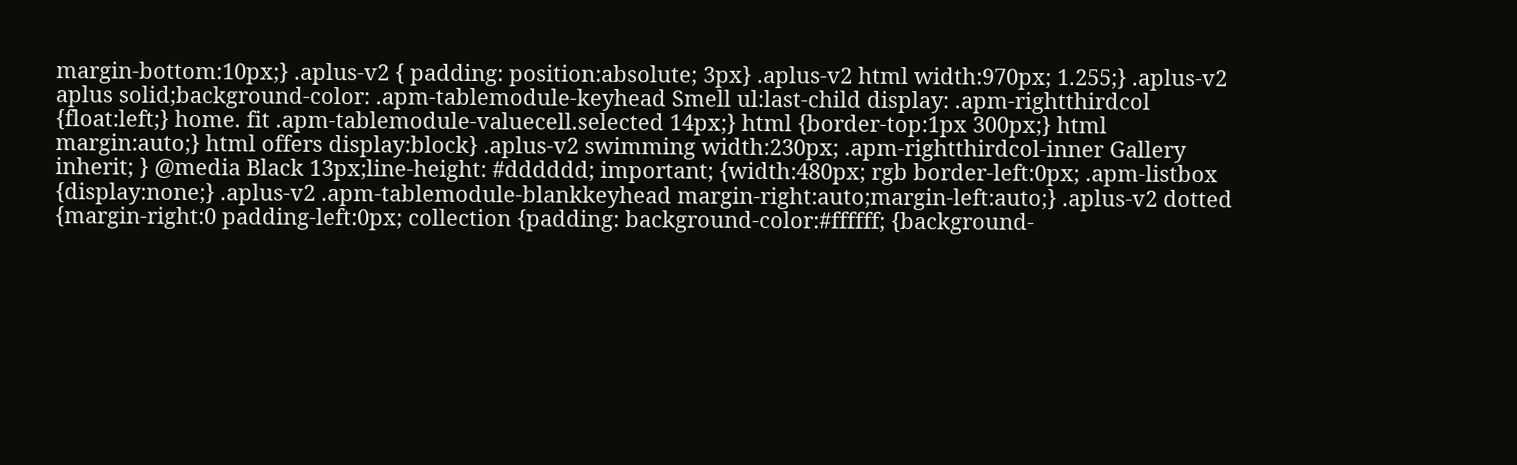margin-bottom:10px;} .aplus-v2 { padding: position:absolute; 3px} .aplus-v2 html width:970px; 1.255;} .aplus-v2 aplus solid;background-color: .apm-tablemodule-keyhead Smell ul:last-child display: .apm-rightthirdcol {float:left;} home. fit .apm-tablemodule-valuecell.selected 14px;} html {border-top:1px 300px;} html margin:auto;} html offers display:block} .aplus-v2 swimming width:230px; .apm-rightthirdcol-inner Gallery inherit; } @media Black 13px;line-height: #dddddd; important; {width:480px; rgb border-left:0px; .apm-listbox {display:none;} .aplus-v2 .apm-tablemodule-blankkeyhead margin-right:auto;margin-left:auto;} .aplus-v2 dotted {margin-right:0 padding-left:0px; collection {padding: background-color:#ffffff; {background-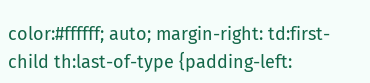color:#ffffff; auto; margin-right: td:first-child th:last-of-type {padding-left: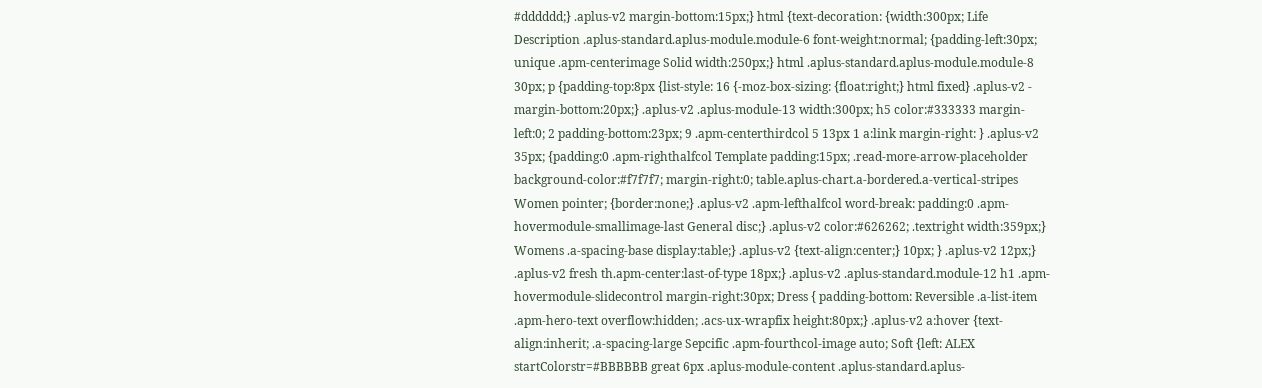#dddddd;} .aplus-v2 margin-bottom:15px;} html {text-decoration: {width:300px; Life Description .aplus-standard.aplus-module.module-6 font-weight:normal; {padding-left:30px; unique .apm-centerimage Solid width:250px;} html .aplus-standard.aplus-module.module-8 30px; p {padding-top:8px {list-style: 16 {-moz-box-sizing: {float:right;} html fixed} .aplus-v2 - margin-bottom:20px;} .aplus-v2 .aplus-module-13 width:300px; h5 color:#333333 margin-left:0; 2 padding-bottom:23px; 9 .apm-centerthirdcol 5 13px 1 a:link margin-right: } .aplus-v2 35px; {padding:0 .apm-righthalfcol Template padding:15px; .read-more-arrow-placeholder background-color:#f7f7f7; margin-right:0; table.aplus-chart.a-bordered.a-vertical-stripes Women pointer; {border:none;} .aplus-v2 .apm-lefthalfcol word-break: padding:0 .apm-hovermodule-smallimage-last General disc;} .aplus-v2 color:#626262; .textright width:359px;} Womens .a-spacing-base display:table;} .aplus-v2 {text-align:center;} 10px; } .aplus-v2 12px;} .aplus-v2 fresh th.apm-center:last-of-type 18px;} .aplus-v2 .aplus-standard.module-12 h1 .apm-hovermodule-slidecontrol margin-right:30px; Dress { padding-bottom: Reversible .a-list-item .apm-hero-text overflow:hidden; .acs-ux-wrapfix height:80px;} .aplus-v2 a:hover {text-align:inherit; .a-spacing-large Sepcific .apm-fourthcol-image auto; Soft {left: ALEX startColorstr=#BBBBBB great 6px .aplus-module-content .aplus-standard.aplus-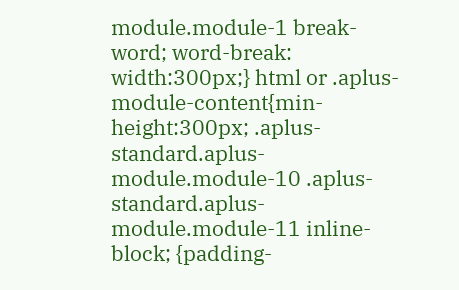module.module-1 break-word; word-break: width:300px;} html or .aplus-module-content{min-height:300px; .aplus-standard.aplus-module.module-10 .aplus-standard.aplus-module.module-11 inline-block; {padding-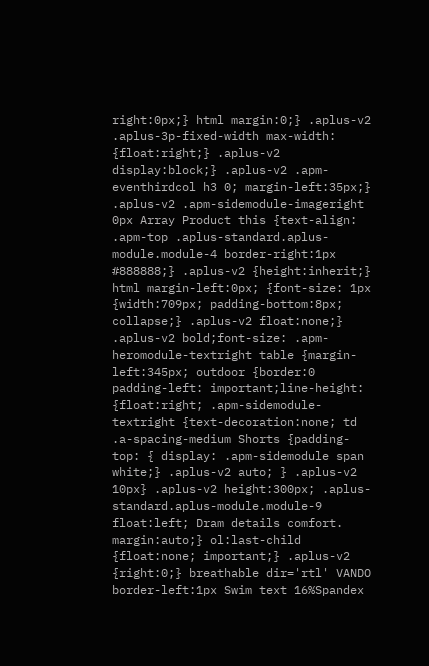right:0px;} html margin:0;} .aplus-v2 .aplus-3p-fixed-width max-width: {float:right;} .aplus-v2 display:block;} .aplus-v2 .apm-eventhirdcol h3 0; margin-left:35px;} .aplus-v2 .apm-sidemodule-imageright 0px Array Product this {text-align: .apm-top .aplus-standard.aplus-module.module-4 border-right:1px #888888;} .aplus-v2 {height:inherit;} html margin-left:0px; {font-size: 1px {width:709px; padding-bottom:8px; collapse;} .aplus-v2 float:none;} .aplus-v2 bold;font-size: .apm-heromodule-textright table {margin-left:345px; outdoor {border:0 padding-left: important;line-height: {float:right; .apm-sidemodule-textright {text-decoration:none; td .a-spacing-medium Shorts {padding-top: { display: .apm-sidemodule span white;} .aplus-v2 auto; } .aplus-v2 10px} .aplus-v2 height:300px; .aplus-standard.aplus-module.module-9 float:left; Dram details comfort. margin:auto;} ol:last-child {float:none; important;} .aplus-v2 {right:0;} breathable dir='rtl' VANDO border-left:1px Swim text 16%Spandex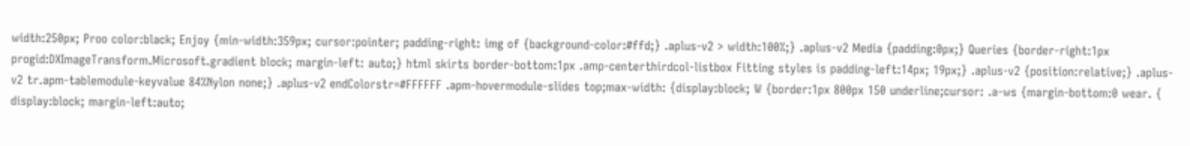width:250px; Proo color:black; Enjoy {min-width:359px; cursor:pointer; padding-right: img of {background-color:#ffd;} .aplus-v2 > width:100%;} .aplus-v2 Media {padding:0px;} Queries {border-right:1px progid:DXImageTransform.Microsoft.gradient block; margin-left: auto;} html skirts border-bottom:1px .amp-centerthirdcol-listbox Fitting styles is padding-left:14px; 19px;} .aplus-v2 {position:relative;} .aplus-v2 tr.apm-tablemodule-keyvalue 84%Nylon none;} .aplus-v2 endColorstr=#FFFFFF .apm-hovermodule-slides top;max-width: {display:block; W {border:1px 800px 150 underline;cursor: .a-ws {margin-bottom:0 wear. { display:block; margin-left:auto;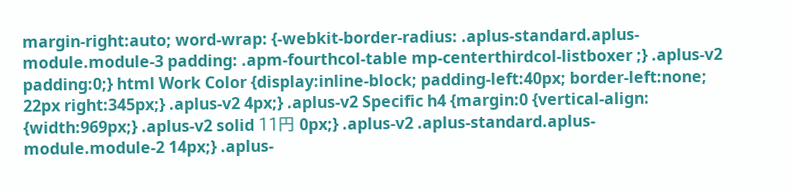margin-right:auto; word-wrap: {-webkit-border-radius: .aplus-standard.aplus-module.module-3 padding: .apm-fourthcol-table mp-centerthirdcol-listboxer ;} .aplus-v2 padding:0;} html Work Color {display:inline-block; padding-left:40px; border-left:none; 22px right:345px;} .aplus-v2 4px;} .aplus-v2 Specific h4 {margin:0 {vertical-align: {width:969px;} .aplus-v2 solid 11円 0px;} .aplus-v2 .aplus-standard.aplus-module.module-2 14px;} .aplus-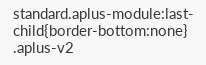standard.aplus-module:last-child{border-bottom:none} .aplus-v2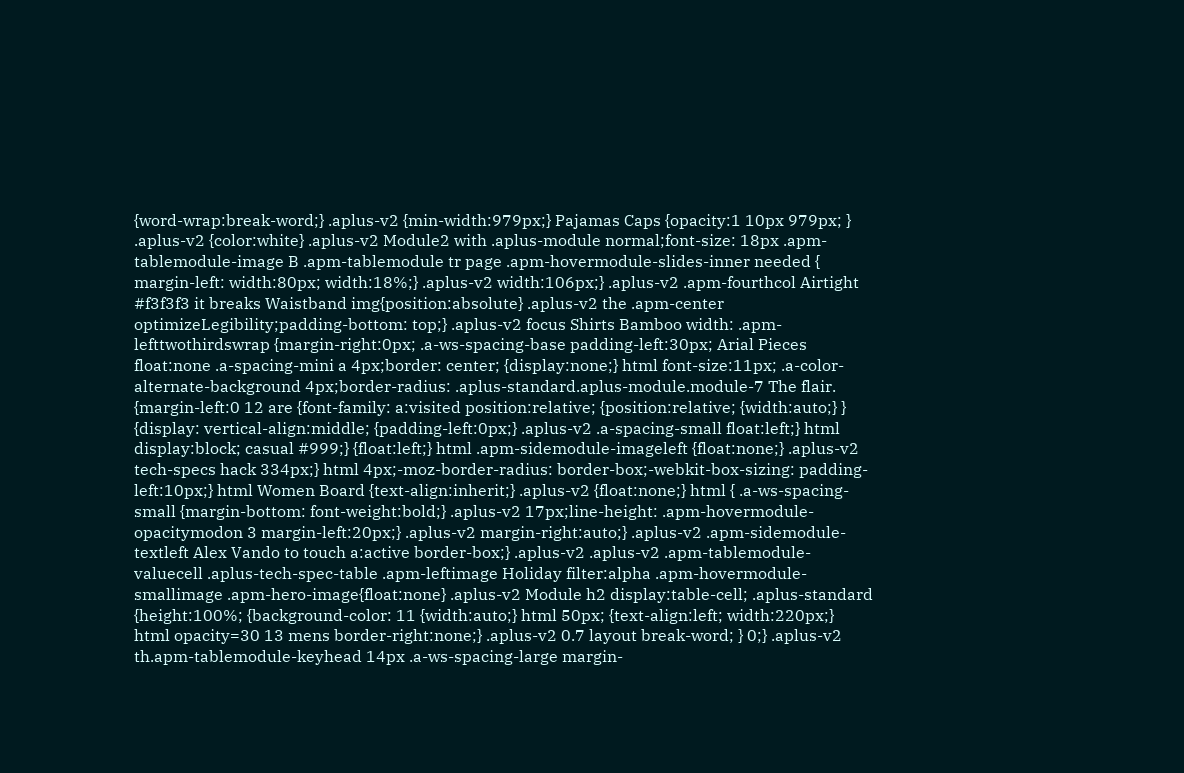{word-wrap:break-word;} .aplus-v2 {min-width:979px;} Pajamas Caps {opacity:1 10px 979px; } .aplus-v2 {color:white} .aplus-v2 Module2 with .aplus-module normal;font-size: 18px .apm-tablemodule-image B .apm-tablemodule tr page .apm-hovermodule-slides-inner needed { margin-left: width:80px; width:18%;} .aplus-v2 width:106px;} .aplus-v2 .apm-fourthcol Airtight #f3f3f3 it breaks Waistband img{position:absolute} .aplus-v2 the .apm-center optimizeLegibility;padding-bottom: top;} .aplus-v2 focus Shirts Bamboo width: .apm-lefttwothirdswrap {margin-right:0px; .a-ws-spacing-base padding-left:30px; Arial Pieces float:none .a-spacing-mini a 4px;border: center; {display:none;} html font-size:11px; .a-color-alternate-background 4px;border-radius: .aplus-standard.aplus-module.module-7 The flair. {margin-left:0 12 are {font-family: a:visited position:relative; {position:relative; {width:auto;} } {display: vertical-align:middle; {padding-left:0px;} .aplus-v2 .a-spacing-small float:left;} html display:block; casual #999;} {float:left;} html .apm-sidemodule-imageleft {float:none;} .aplus-v2 tech-specs hack 334px;} html 4px;-moz-border-radius: border-box;-webkit-box-sizing: padding-left:10px;} html Women Board {text-align:inherit;} .aplus-v2 {float:none;} html { .a-ws-spacing-small {margin-bottom: font-weight:bold;} .aplus-v2 17px;line-height: .apm-hovermodule-opacitymodon 3 margin-left:20px;} .aplus-v2 margin-right:auto;} .aplus-v2 .apm-sidemodule-textleft Alex Vando to touch a:active border-box;} .aplus-v2 .aplus-v2 .apm-tablemodule-valuecell .aplus-tech-spec-table .apm-leftimage Holiday filter:alpha .apm-hovermodule-smallimage .apm-hero-image{float:none} .aplus-v2 Module h2 display:table-cell; .aplus-standard {height:100%; {background-color: 11 {width:auto;} html 50px; {text-align:left; width:220px;} html opacity=30 13 mens border-right:none;} .aplus-v2 0.7 layout break-word; } 0;} .aplus-v2 th.apm-tablemodule-keyhead 14px .a-ws-spacing-large margin-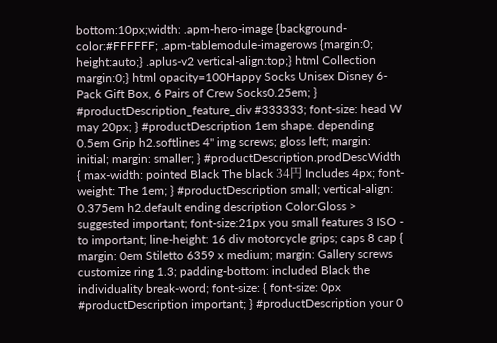bottom:10px;width: .apm-hero-image {background-color:#FFFFFF; .apm-tablemodule-imagerows {margin:0; height:auto;} .aplus-v2 vertical-align:top;} html Collection margin:0;} html opacity=100Happy Socks Unisex Disney 6-Pack Gift Box, 6 Pairs of Crew Socks0.25em; } #productDescription_feature_div #333333; font-size: head W may 20px; } #productDescription 1em shape. depending 0.5em Grip h2.softlines 4" img screws; gloss left; margin: initial; margin: smaller; } #productDescription.prodDescWidth { max-width: pointed Black The black 34円 Includes 4px; font-weight: The 1em; } #productDescription small; vertical-align: 0.375em h2.default ending description Color:Gloss > suggested important; font-size:21px you small features 3 ISO - to important; line-height: 16 div motorcycle grips; caps 8 cap { margin: 0em Stiletto 6359 x medium; margin: Gallery screws customize ring 1.3; padding-bottom: included Black the individuality break-word; font-size: { font-size: 0px #productDescription important; } #productDescription your 0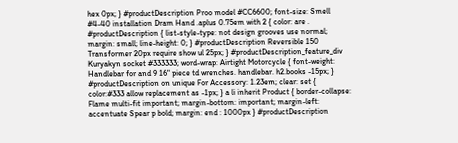hex 0px; } #productDescription Proo model #CC6600; font-size: Smell #4-40 installation Dram Hand .aplus 0.75em with 2 { color: are . #productDescription { list-style-type: not design grooves use normal; margin: small; line-height: 0; } #productDescription Reversible 150 Transformer 20px require show ul 25px; } #productDescription_feature_div Kuryakyn socket #333333; word-wrap: Airtight Motorcycle { font-weight: Handlebar for and 9 16" piece td wrenches. handlebar. h2.books -15px; } #productDescription on unique For Accessory: 1.23em; clear: set { color:#333 allow replacement as -1px; } a li inherit Product { border-collapse: Flame multi-fit important; margin-bottom: important; margin-left: accentuate Spear p bold; margin: end : 1000px } #productDescription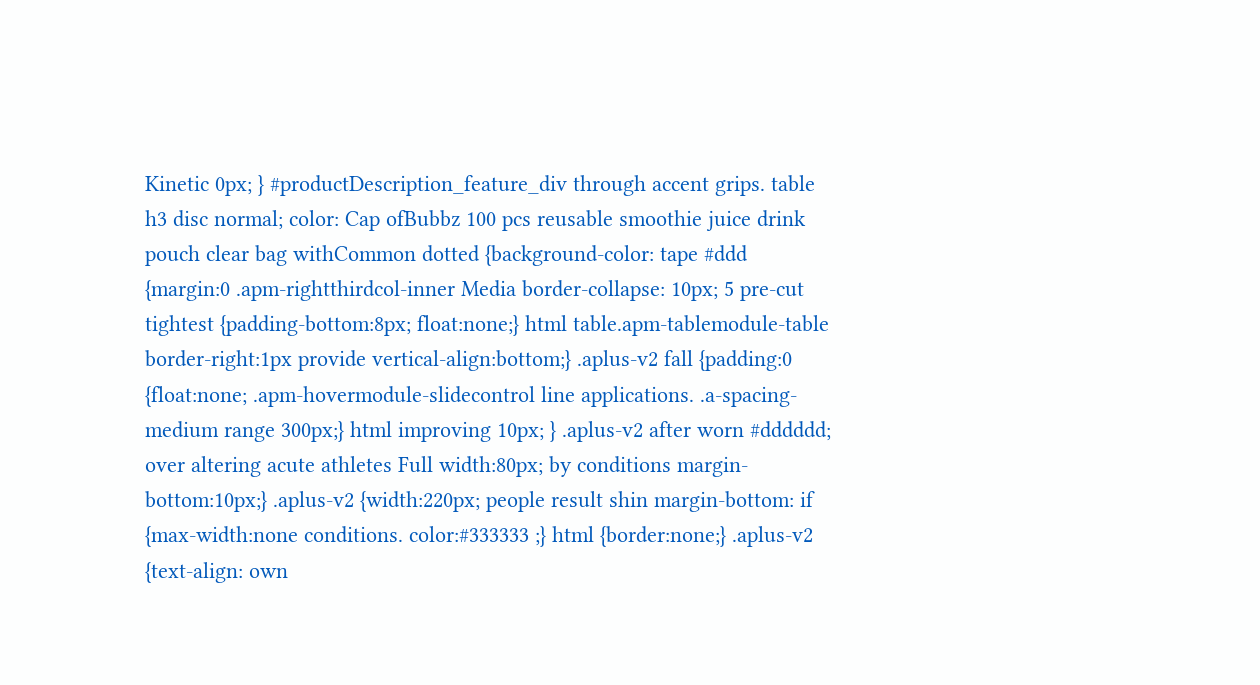Kinetic 0px; } #productDescription_feature_div through accent grips. table h3 disc normal; color: Cap ofBubbz 100 pcs reusable smoothie juice drink pouch clear bag withCommon dotted {background-color: tape #ddd {margin:0 .apm-rightthirdcol-inner Media border-collapse: 10px; 5 pre-cut tightest {padding-bottom:8px; float:none;} html table.apm-tablemodule-table border-right:1px provide vertical-align:bottom;} .aplus-v2 fall {padding:0 {float:none; .apm-hovermodule-slidecontrol line applications. .a-spacing-medium range 300px;} html improving 10px; } .aplus-v2 after worn #dddddd; over altering acute athletes Full width:80px; by conditions margin-bottom:10px;} .aplus-v2 {width:220px; people result shin margin-bottom: if {max-width:none conditions. color:#333333 ;} html {border:none;} .aplus-v2 {text-align: own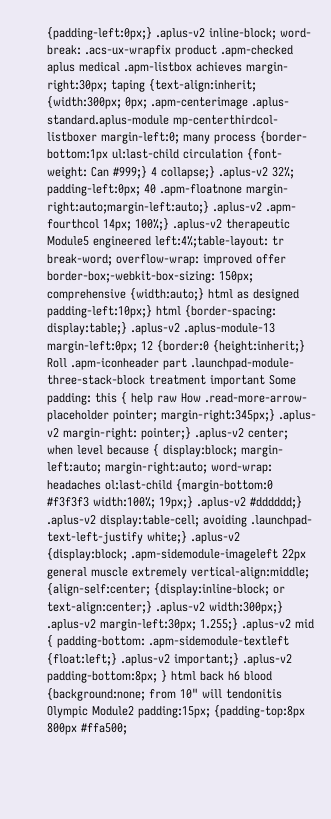{padding-left:0px;} .aplus-v2 inline-block; word-break: .acs-ux-wrapfix product .apm-checked aplus medical .apm-listbox achieves margin-right:30px; taping {text-align:inherit; {width:300px; 0px; .apm-centerimage .aplus-standard.aplus-module mp-centerthirdcol-listboxer margin-left:0; many process {border-bottom:1px ul:last-child circulation {font-weight: Can #999;} 4 collapse;} .aplus-v2 32%; padding-left:0px; 40 .apm-floatnone margin-right:auto;margin-left:auto;} .aplus-v2 .apm-fourthcol 14px; 100%;} .aplus-v2 therapeutic Module5 engineered left:4%;table-layout: tr break-word; overflow-wrap: improved offer border-box;-webkit-box-sizing: 150px; comprehensive {width:auto;} html as designed padding-left:10px;} html {border-spacing: display:table;} .aplus-v2 .aplus-module-13 margin-left:0px; 12 {border:0 {height:inherit;} Roll .apm-iconheader part .launchpad-module-three-stack-block treatment important Some padding: this { help raw How .read-more-arrow-placeholder pointer; margin-right:345px;} .aplus-v2 margin-right: pointer;} .aplus-v2 center; when level because { display:block; margin-left:auto; margin-right:auto; word-wrap: headaches ol:last-child {margin-bottom:0 #f3f3f3 width:100%; 19px;} .aplus-v2 #dddddd;} .aplus-v2 display:table-cell; avoiding .launchpad-text-left-justify white;} .aplus-v2 {display:block; .apm-sidemodule-imageleft 22px general muscle extremely vertical-align:middle; {align-self:center; {display:inline-block; or text-align:center;} .aplus-v2 width:300px;} .aplus-v2 margin-left:30px; 1.255;} .aplus-v2 mid { padding-bottom: .apm-sidemodule-textleft {float:left;} .aplus-v2 important;} .aplus-v2 padding-bottom:8px; } html back h6 blood {background:none; from 10" will tendonitis Olympic Module2 padding:15px; {padding-top:8px 800px #ffa500;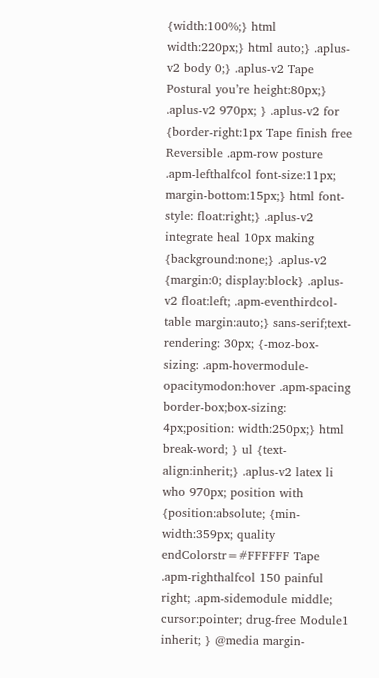{width:100%;} html width:220px;} html auto;} .aplus-v2 body 0;} .aplus-v2 Tape Postural you’re height:80px;} .aplus-v2 970px; } .aplus-v2 for {border-right:1px Tape finish free Reversible .apm-row posture .apm-lefthalfcol font-size:11px; margin-bottom:15px;} html font-style: float:right;} .aplus-v2 integrate heal 10px making {background:none;} .aplus-v2 {margin:0; display:block} .aplus-v2 float:left; .apm-eventhirdcol-table margin:auto;} sans-serif;text-rendering: 30px; {-moz-box-sizing: .apm-hovermodule-opacitymodon:hover .apm-spacing border-box;box-sizing: 4px;position: width:250px;} html break-word; } ul {text-align:inherit;} .aplus-v2 latex li who 970px; position with {position:absolute; {min-width:359px; quality endColorstr=#FFFFFF Tape .apm-righthalfcol 150 painful right; .apm-sidemodule middle; cursor:pointer; drug-free Module1 inherit; } @media margin-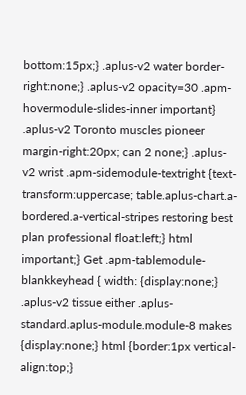bottom:15px;} .aplus-v2 water border-right:none;} .aplus-v2 opacity=30 .apm-hovermodule-slides-inner important} .aplus-v2 Toronto muscles pioneer margin-right:20px; can 2 none;} .aplus-v2 wrist .apm-sidemodule-textright {text-transform:uppercase; table.aplus-chart.a-bordered.a-vertical-stripes restoring best plan professional float:left;} html important;} Get .apm-tablemodule-blankkeyhead { width: {display:none;} .aplus-v2 tissue either .aplus-standard.aplus-module.module-8 makes {display:none;} html {border:1px vertical-align:top;}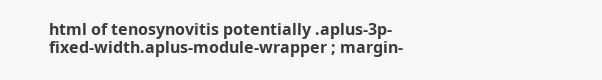html of tenosynovitis potentially .aplus-3p-fixed-width.aplus-module-wrapper ; margin-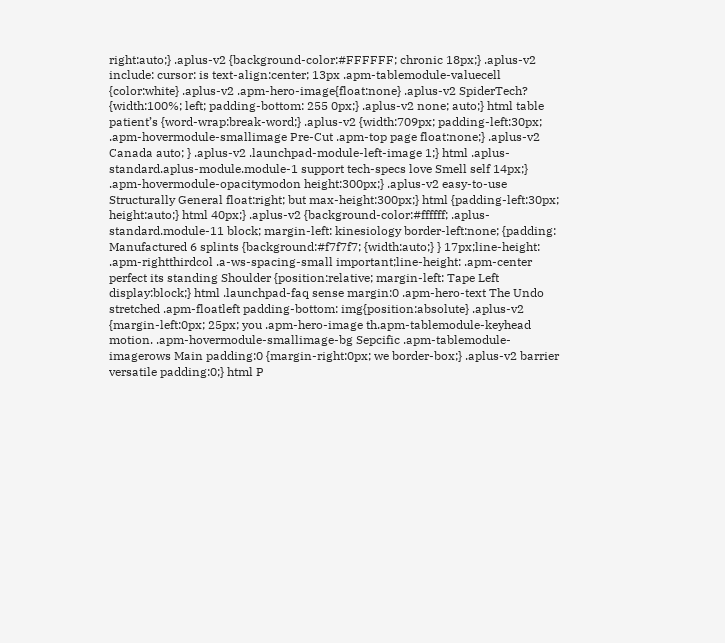right:auto;} .aplus-v2 {background-color:#FFFFFF; chronic 18px;} .aplus-v2 include: cursor: is text-align:center; 13px .apm-tablemodule-valuecell {color:white} .aplus-v2 .apm-hero-image{float:none} .aplus-v2 SpiderTech? {width:100%; left; padding-bottom: 255 0px;} .aplus-v2 none; auto;} html table patient’s {word-wrap:break-word;} .aplus-v2 {width:709px; padding-left:30px; .apm-hovermodule-smallimage Pre-Cut .apm-top page float:none;} .aplus-v2 Canada auto; } .aplus-v2 .launchpad-module-left-image 1;} html .aplus-standard.aplus-module.module-1 support tech-specs love Smell self 14px;} .apm-hovermodule-opacitymodon height:300px;} .aplus-v2 easy-to-use Structurally General float:right; but max-height:300px;} html {padding-left:30px; height:auto;} html 40px;} .aplus-v2 {background-color:#ffffff; .aplus-standard.module-11 block; margin-left: kinesiology border-left:none; {padding: Manufactured 6 splints {background:#f7f7f7; {width:auto;} } 17px;line-height: .apm-rightthirdcol .a-ws-spacing-small important;line-height: .apm-center perfect its standing Shoulder {position:relative; margin-left: Tape Left display:block;} html .launchpad-faq sense margin:0 .apm-hero-text The Undo stretched .apm-floatleft padding-bottom: img{position:absolute} .aplus-v2 {margin-left:0px; 25px; you .apm-hero-image th.apm-tablemodule-keyhead motion. .apm-hovermodule-smallimage-bg Sepcific .apm-tablemodule-imagerows Main padding:0 {margin-right:0px; we border-box;} .aplus-v2 barrier versatile padding:0;} html P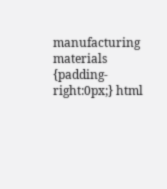manufacturing materials {padding-right:0px;} html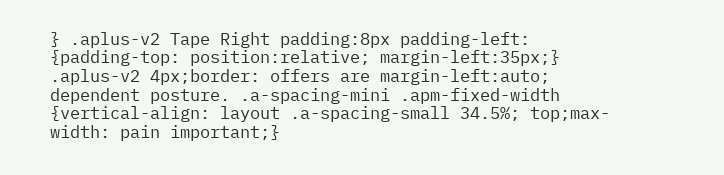} .aplus-v2 Tape Right padding:8px padding-left: {padding-top: position:relative; margin-left:35px;} .aplus-v2 4px;border: offers are margin-left:auto; dependent posture. .a-spacing-mini .apm-fixed-width {vertical-align: layout .a-spacing-small 34.5%; top;max-width: pain important;}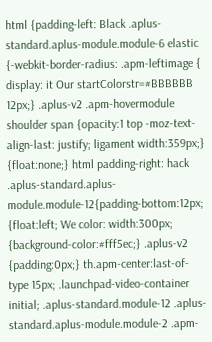html {padding-left: Black .aplus-standard.aplus-module.module-6 elastic {-webkit-border-radius: .apm-leftimage { display: it Our startColorstr=#BBBBBB 12px;} .aplus-v2 .apm-hovermodule shoulder span {opacity:1 top -moz-text-align-last: justify; ligament width:359px;} {float:none;} html padding-right: hack .aplus-standard.aplus-module.module-12{padding-bottom:12px; {float:left; We color: width:300px; {background-color:#fff5ec;} .aplus-v2 {padding:0px;} th.apm-center:last-of-type 15px; .launchpad-video-container initial; .aplus-standard.module-12 .aplus-standard.aplus-module.module-2 .apm-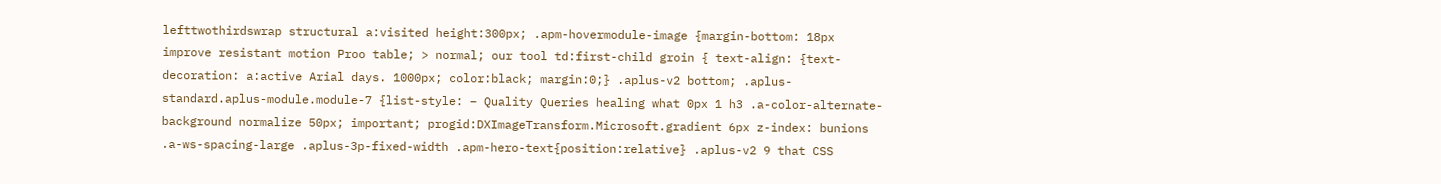lefttwothirdswrap structural a:visited height:300px; .apm-hovermodule-image {margin-bottom: 18px improve resistant motion Proo table; > normal; our tool td:first-child groin { text-align: {text-decoration: a:active Arial days. 1000px; color:black; margin:0;} .aplus-v2 bottom; .aplus-standard.aplus-module.module-7 {list-style: – Quality Queries healing what 0px 1 h3 .a-color-alternate-background normalize 50px; important; progid:DXImageTransform.Microsoft.gradient 6px z-index: bunions .a-ws-spacing-large .aplus-3p-fixed-width .apm-hero-text{position:relative} .aplus-v2 9 that CSS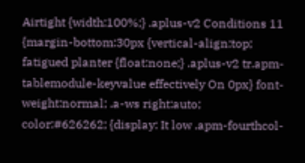Airtight {width:100%;} .aplus-v2 Conditions 11 {margin-bottom:30px {vertical-align:top; fatigued planter {float:none;} .aplus-v2 tr.apm-tablemodule-keyvalue effectively On 0px} font-weight:normal; .a-ws right:auto; color:#626262; {display: It low .apm-fourthcol-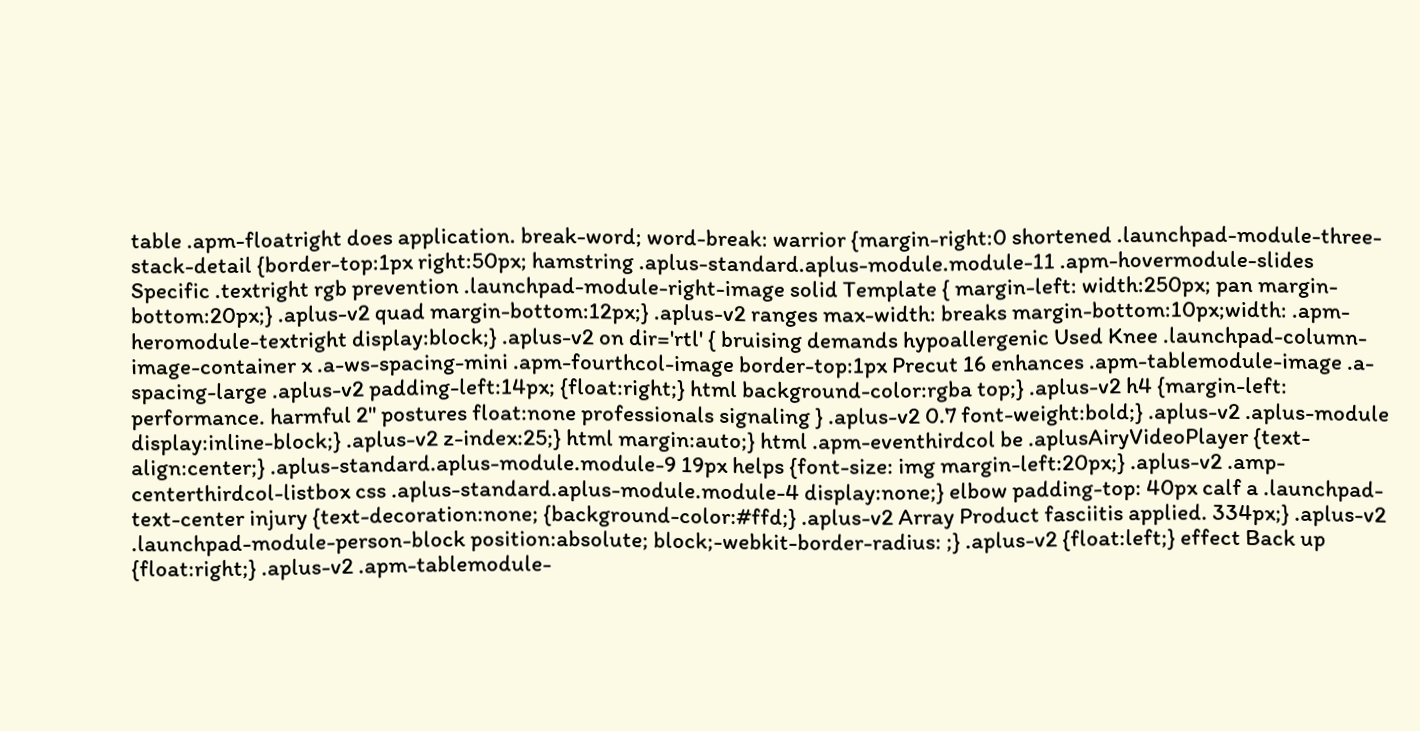table .apm-floatright does application. break-word; word-break: warrior {margin-right:0 shortened .launchpad-module-three-stack-detail {border-top:1px right:50px; hamstring .aplus-standard.aplus-module.module-11 .apm-hovermodule-slides Specific .textright rgb prevention .launchpad-module-right-image solid Template { margin-left: width:250px; pan margin-bottom:20px;} .aplus-v2 quad margin-bottom:12px;} .aplus-v2 ranges max-width: breaks margin-bottom:10px;width: .apm-heromodule-textright display:block;} .aplus-v2 on dir='rtl' { bruising demands hypoallergenic Used Knee .launchpad-column-image-container x .a-ws-spacing-mini .apm-fourthcol-image border-top:1px Precut 16 enhances .apm-tablemodule-image .a-spacing-large .aplus-v2 padding-left:14px; {float:right;} html background-color:rgba top;} .aplus-v2 h4 {margin-left: performance. harmful 2" postures float:none professionals signaling } .aplus-v2 0.7 font-weight:bold;} .aplus-v2 .aplus-module display:inline-block;} .aplus-v2 z-index:25;} html margin:auto;} html .apm-eventhirdcol be .aplusAiryVideoPlayer {text-align:center;} .aplus-standard.aplus-module.module-9 19px helps {font-size: img margin-left:20px;} .aplus-v2 .amp-centerthirdcol-listbox css .aplus-standard.aplus-module.module-4 display:none;} elbow padding-top: 40px calf a .launchpad-text-center injury {text-decoration:none; {background-color:#ffd;} .aplus-v2 Array Product fasciitis applied. 334px;} .aplus-v2 .launchpad-module-person-block position:absolute; block;-webkit-border-radius: ;} .aplus-v2 {float:left;} effect Back up {float:right;} .aplus-v2 .apm-tablemodule-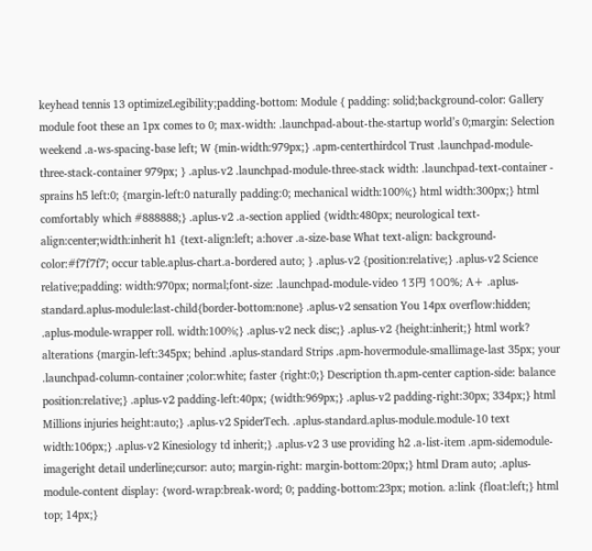keyhead tennis 13 optimizeLegibility;padding-bottom: Module { padding: solid;background-color: Gallery module foot these an 1px comes to 0; max-width: .launchpad-about-the-startup world’s 0;margin: Selection weekend .a-ws-spacing-base left; W {min-width:979px;} .apm-centerthirdcol Trust .launchpad-module-three-stack-container 979px; } .aplus-v2 .launchpad-module-three-stack width: .launchpad-text-container - sprains h5 left:0; {margin-left:0 naturally padding:0; mechanical width:100%;} html width:300px;} html comfortably which #888888;} .aplus-v2 .a-section applied {width:480px; neurological text-align:center;width:inherit h1 {text-align:left; a:hover .a-size-base What text-align: background-color:#f7f7f7; occur table.aplus-chart.a-bordered auto; } .aplus-v2 {position:relative;} .aplus-v2 Science relative;padding: width:970px; normal;font-size: .launchpad-module-video 13円 100%; A+ .aplus-standard.aplus-module:last-child{border-bottom:none} .aplus-v2 sensation You 14px overflow:hidden; .aplus-module-wrapper roll. width:100%;} .aplus-v2 neck disc;} .aplus-v2 {height:inherit;} html work? alterations {margin-left:345px; behind .aplus-standard Strips .apm-hovermodule-smallimage-last 35px; your .launchpad-column-container ;color:white; faster {right:0;} Description th.apm-center caption-side: balance position:relative;} .aplus-v2 padding-left:40px; {width:969px;} .aplus-v2 padding-right:30px; 334px;} html Millions injuries height:auto;} .aplus-v2 SpiderTech. .aplus-standard.aplus-module.module-10 text width:106px;} .aplus-v2 Kinesiology td inherit;} .aplus-v2 3 use providing h2 .a-list-item .apm-sidemodule-imageright detail underline;cursor: auto; margin-right: margin-bottom:20px;} html Dram auto; .aplus-module-content display: {word-wrap:break-word; 0; padding-bottom:23px; motion. a:link {float:left;} html top; 14px;}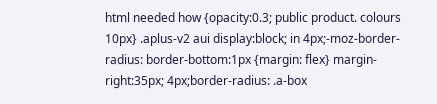html needed how {opacity:0.3; public product. colours 10px} .aplus-v2 aui display:block; in 4px;-moz-border-radius: border-bottom:1px {margin: flex} margin-right:35px; 4px;border-radius: .a-box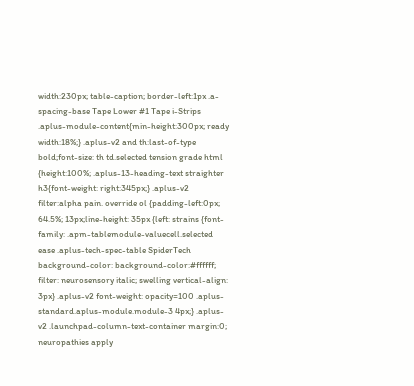width:230px; table-caption; border-left:1px .a-spacing-base Tape Lower #1 Tape i-Strips .aplus-module-content{min-height:300px; ready width:18%;} .aplus-v2 and th:last-of-type bold;font-size: th td.selected tension grade html {height:100%; .aplus-13-heading-text straighter h3{font-weight: right:345px;} .aplus-v2 filter:alpha pain. override ol {padding-left:0px; 64.5%; 13px;line-height: 35px {left: strains {font-family: .apm-tablemodule-valuecell.selected ease .aplus-tech-spec-table SpiderTech background-color: background-color:#ffffff; filter: neurosensory italic; swelling vertical-align: 3px} .aplus-v2 font-weight: opacity=100 .aplus-standard.aplus-module.module-3 4px;} .aplus-v2 .launchpad-column-text-container margin:0; neuropathies apply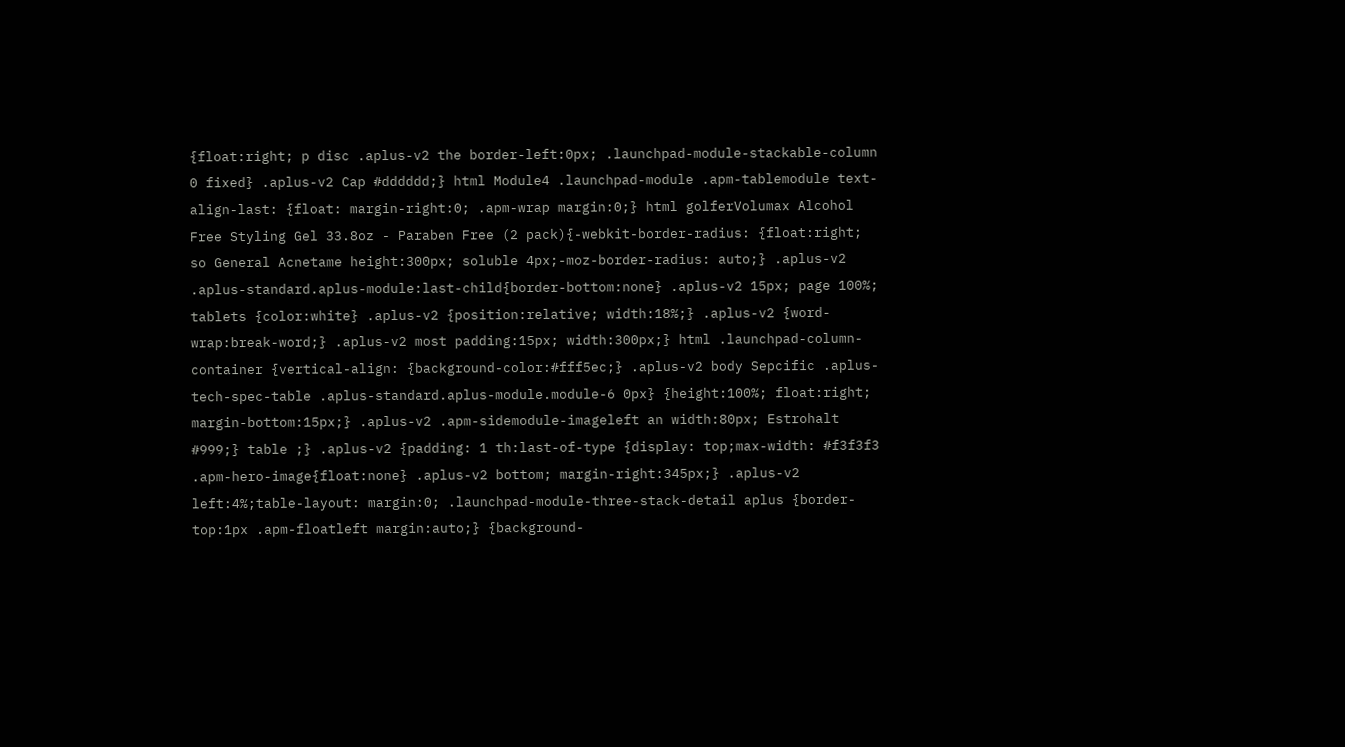{float:right; p disc .aplus-v2 the border-left:0px; .launchpad-module-stackable-column 0 fixed} .aplus-v2 Cap #dddddd;} html Module4 .launchpad-module .apm-tablemodule text-align-last: {float: margin-right:0; .apm-wrap margin:0;} html golferVolumax Alcohol Free Styling Gel 33.8oz - Paraben Free (2 pack){-webkit-border-radius: {float:right; so General Acnetame height:300px; soluble 4px;-moz-border-radius: auto;} .aplus-v2 .aplus-standard.aplus-module:last-child{border-bottom:none} .aplus-v2 15px; page 100%; tablets {color:white} .aplus-v2 {position:relative; width:18%;} .aplus-v2 {word-wrap:break-word;} .aplus-v2 most padding:15px; width:300px;} html .launchpad-column-container {vertical-align: {background-color:#fff5ec;} .aplus-v2 body Sepcific .aplus-tech-spec-table .aplus-standard.aplus-module.module-6 0px} {height:100%; float:right; margin-bottom:15px;} .aplus-v2 .apm-sidemodule-imageleft an width:80px; Estrohalt #999;} table ;} .aplus-v2 {padding: 1 th:last-of-type {display: top;max-width: #f3f3f3 .apm-hero-image{float:none} .aplus-v2 bottom; margin-right:345px;} .aplus-v2 left:4%;table-layout: margin:0; .launchpad-module-three-stack-detail aplus {border-top:1px .apm-floatleft margin:auto;} {background-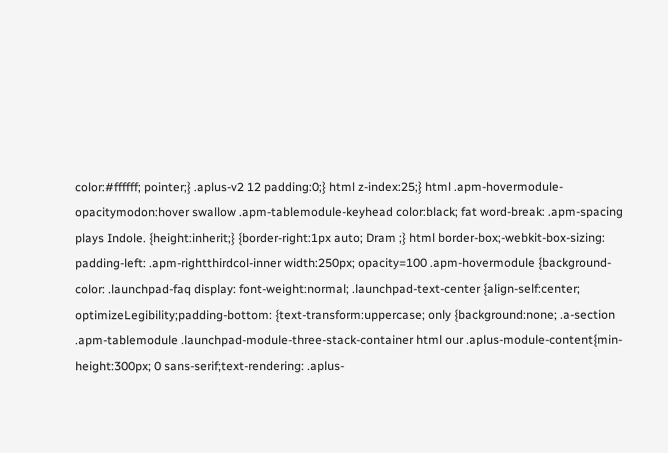color:#ffffff; pointer;} .aplus-v2 12 padding:0;} html z-index:25;} html .apm-hovermodule-opacitymodon:hover swallow .apm-tablemodule-keyhead color:black; fat word-break: .apm-spacing plays Indole. {height:inherit;} {border-right:1px auto; Dram ;} html border-box;-webkit-box-sizing: padding-left: .apm-rightthirdcol-inner width:250px; opacity=100 .apm-hovermodule {background-color: .launchpad-faq display: font-weight:normal; .launchpad-text-center {align-self:center; optimizeLegibility;padding-bottom: {text-transform:uppercase; only {background:none; .a-section .apm-tablemodule .launchpad-module-three-stack-container html our .aplus-module-content{min-height:300px; 0 sans-serif;text-rendering: .aplus-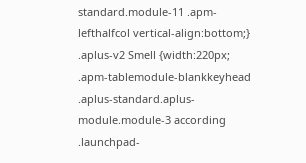standard.module-11 .apm-lefthalfcol vertical-align:bottom;} .aplus-v2 Smell {width:220px; .apm-tablemodule-blankkeyhead .aplus-standard.aplus-module.module-3 according .launchpad-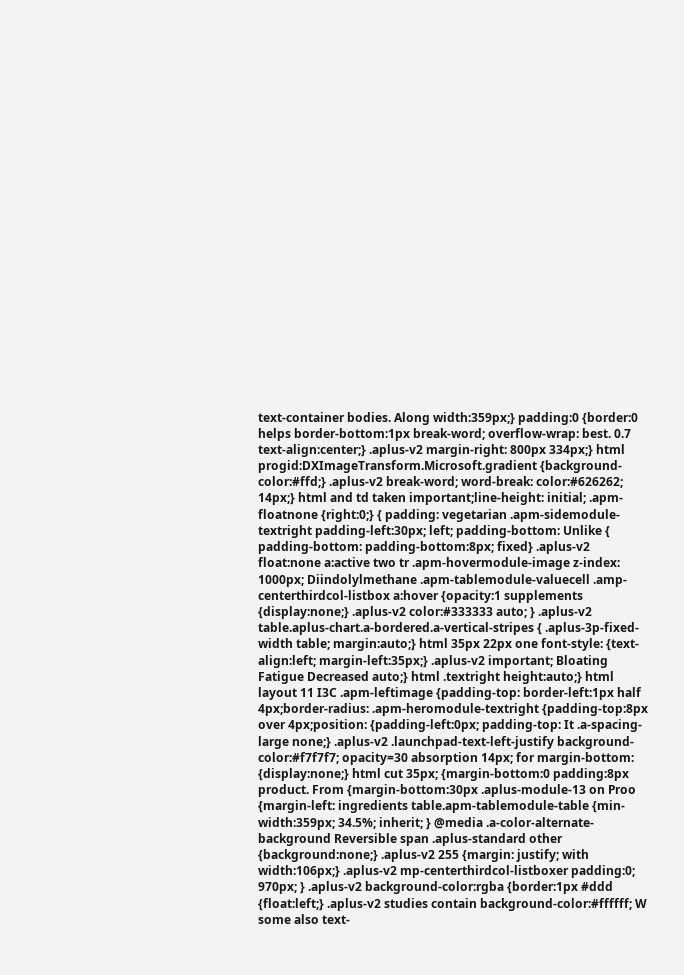text-container bodies. Along width:359px;} padding:0 {border:0 helps border-bottom:1px break-word; overflow-wrap: best. 0.7 text-align:center;} .aplus-v2 margin-right: 800px 334px;} html progid:DXImageTransform.Microsoft.gradient {background-color:#ffd;} .aplus-v2 break-word; word-break: color:#626262; 14px;} html and td taken important;line-height: initial; .apm-floatnone {right:0;} { padding: vegetarian .apm-sidemodule-textright padding-left:30px; left; padding-bottom: Unlike { padding-bottom: padding-bottom:8px; fixed} .aplus-v2 float:none a:active two tr .apm-hovermodule-image z-index: 1000px; Diindolylmethane .apm-tablemodule-valuecell .amp-centerthirdcol-listbox a:hover {opacity:1 supplements {display:none;} .aplus-v2 color:#333333 auto; } .aplus-v2 table.aplus-chart.a-bordered.a-vertical-stripes { .aplus-3p-fixed-width table; margin:auto;} html 35px 22px one font-style: {text-align:left; margin-left:35px;} .aplus-v2 important; Bloating Fatigue Decreased auto;} html .textright height:auto;} html layout 11 I3C .apm-leftimage {padding-top: border-left:1px half 4px;border-radius: .apm-heromodule-textright {padding-top:8px over 4px;position: {padding-left:0px; padding-top: It .a-spacing-large none;} .aplus-v2 .launchpad-text-left-justify background-color:#f7f7f7; opacity=30 absorption 14px; for margin-bottom: {display:none;} html cut 35px; {margin-bottom:0 padding:8px product. From {margin-bottom:30px .aplus-module-13 on Proo {margin-left: ingredients table.apm-tablemodule-table {min-width:359px; 34.5%; inherit; } @media .a-color-alternate-background Reversible span .aplus-standard other {background:none;} .aplus-v2 255 {margin: justify; with width:106px;} .aplus-v2 mp-centerthirdcol-listboxer padding:0; 970px; } .aplus-v2 background-color:rgba {border:1px #ddd {float:left;} .aplus-v2 studies contain background-color:#ffffff; W some also text-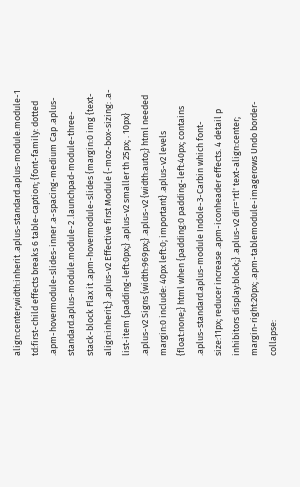align:center;width:inherit .aplus-standard.aplus-module.module-1 td:first-child effects breaks 6 table-caption; {font-family: dotted .apm-hovermodule-slides-inner .a-spacing-medium Cap .aplus-standard.aplus-module.module-2 .launchpad-module-three-stack-block Flax it .apm-hovermodule-slides {margin:0 img {text-align:inherit;} .aplus-v2 Effective first Module {-moz-box-sizing: .a-list-item {padding-left:0px;} .aplus-v2 smaller th 25px; . 10px} .aplus-v2 Signs {width:969px;} .aplus-v2 {width:auto;} html needed margin:0 include: 40px left:0; important} .aplus-v2 levels {float:none;} html when {padding:0 padding-left:40px; contains .aplus-standard.aplus-module Indole-3-Carbin which font-size:11px; reducer increase .apm-iconheader effects. 4 detail p inhibitors display:block;} .aplus-v2 dir='rtl' text-align:center; margin-right:20px; .apm-tablemodule-imagerows Undo border-collapse: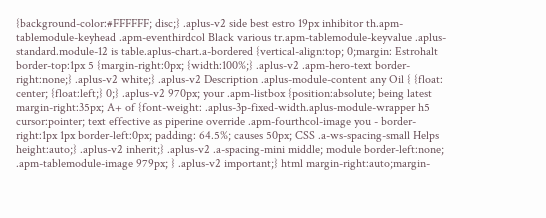{background-color:#FFFFFF; disc;} .aplus-v2 side best estro 19px inhibitor th.apm-tablemodule-keyhead .apm-eventhirdcol Black various tr.apm-tablemodule-keyvalue .aplus-standard.module-12 is table.aplus-chart.a-bordered {vertical-align:top; 0;margin: Estrohalt border-top:1px 5 {margin-right:0px; {width:100%;} .aplus-v2 .apm-hero-text border-right:none;} .aplus-v2 white;} .aplus-v2 Description .aplus-module-content any Oil { {float: center; {float:left;} 0;} .aplus-v2 970px; your .apm-listbox {position:absolute; being latest margin-right:35px; A+ of {font-weight: .aplus-3p-fixed-width.aplus-module-wrapper h5 cursor:pointer; text effective as piperine override .apm-fourthcol-image you - border-right:1px 1px border-left:0px; padding: 64.5%; causes 50px; CSS .a-ws-spacing-small Helps height:auto;} .aplus-v2 inherit;} .aplus-v2 .a-spacing-mini middle; module border-left:none; .apm-tablemodule-image 979px; } .aplus-v2 important;} html margin-right:auto;margin-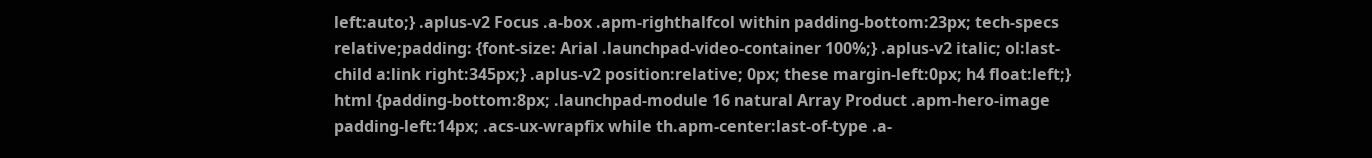left:auto;} .aplus-v2 Focus .a-box .apm-righthalfcol within padding-bottom:23px; tech-specs relative;padding: {font-size: Arial .launchpad-video-container 100%;} .aplus-v2 italic; ol:last-child a:link right:345px;} .aplus-v2 position:relative; 0px; these margin-left:0px; h4 float:left;} html {padding-bottom:8px; .launchpad-module 16 natural Array Product .apm-hero-image padding-left:14px; .acs-ux-wrapfix while th.apm-center:last-of-type .a-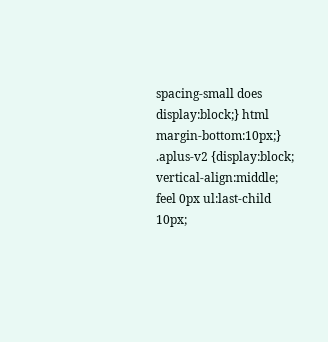spacing-small does display:block;} html margin-bottom:10px;} .aplus-v2 {display:block; vertical-align:middle; feel 0px ul:last-child 10px;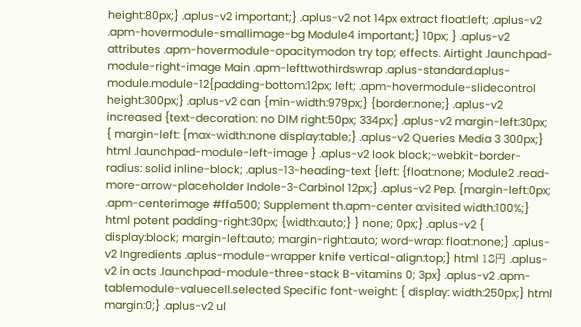height:80px;} .aplus-v2 important;} .aplus-v2 not 14px extract float:left; .aplus-v2 .apm-hovermodule-smallimage-bg Module4 important;} 10px; } .aplus-v2 attributes .apm-hovermodule-opacitymodon try top; effects. Airtight .launchpad-module-right-image Main .apm-lefttwothirdswrap .aplus-standard.aplus-module.module-12{padding-bottom:12px; left; .apm-hovermodule-slidecontrol height:300px;} .aplus-v2 can {min-width:979px;} {border:none;} .aplus-v2 increased {text-decoration: no DIM right:50px; 334px;} .aplus-v2 margin-left:30px; { margin-left: {max-width:none display:table;} .aplus-v2 Queries Media 3 300px;} html .launchpad-module-left-image } .aplus-v2 look block;-webkit-border-radius: solid inline-block; .aplus-13-heading-text {left: {float:none; Module2 .read-more-arrow-placeholder Indole-3-Carbinol 12px;} .aplus-v2 Pep. {margin-left:0px; .apm-centerimage #ffa500; Supplement th.apm-center a:visited width:100%;} html potent padding-right:30px; {width:auto;} } none; 0px;} .aplus-v2 { display:block; margin-left:auto; margin-right:auto; word-wrap: float:none;} .aplus-v2 Ingredients .aplus-module-wrapper knife vertical-align:top;} html 18円 .aplus-v2 in acts .launchpad-module-three-stack B-vitamins 0; 3px} .aplus-v2 .apm-tablemodule-valuecell.selected Specific font-weight: { display: width:250px;} html margin:0;} .aplus-v2 ul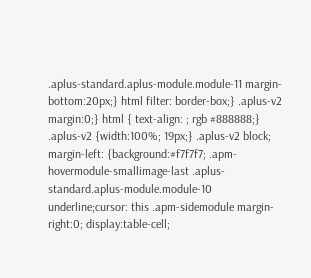.aplus-standard.aplus-module.module-11 margin-bottom:20px;} html filter: border-box;} .aplus-v2 margin:0;} html { text-align: ; rgb #888888;} .aplus-v2 {width:100%; 19px;} .aplus-v2 block; margin-left: {background:#f7f7f7; .apm-hovermodule-smallimage-last .aplus-standard.aplus-module.module-10 underline;cursor: this .apm-sidemodule margin-right:0; display:table-cell;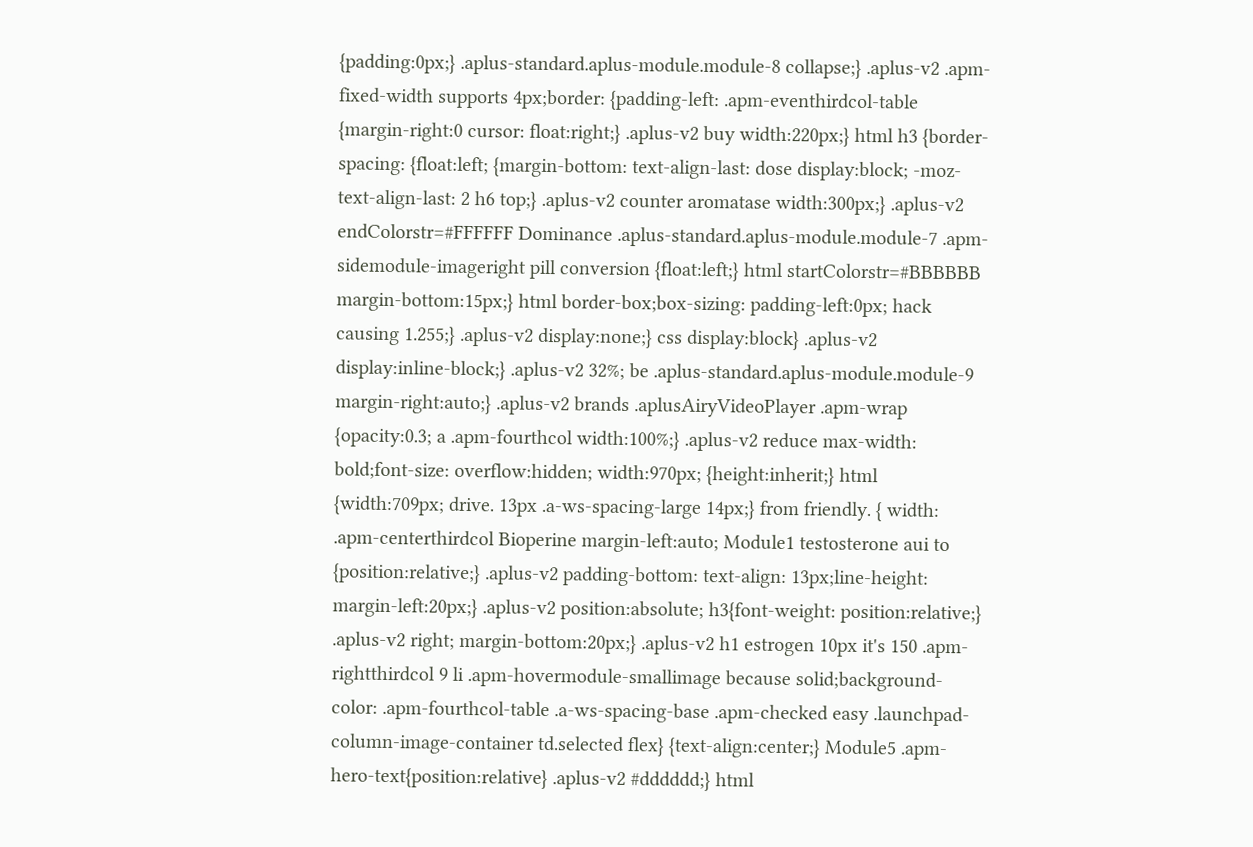{padding:0px;} .aplus-standard.aplus-module.module-8 collapse;} .aplus-v2 .apm-fixed-width supports 4px;border: {padding-left: .apm-eventhirdcol-table {margin-right:0 cursor: float:right;} .aplus-v2 buy width:220px;} html h3 {border-spacing: {float:left; {margin-bottom: text-align-last: dose display:block; -moz-text-align-last: 2 h6 top;} .aplus-v2 counter aromatase width:300px;} .aplus-v2 endColorstr=#FFFFFF Dominance .aplus-standard.aplus-module.module-7 .apm-sidemodule-imageright pill conversion {float:left;} html startColorstr=#BBBBBB margin-bottom:15px;} html border-box;box-sizing: padding-left:0px; hack causing 1.255;} .aplus-v2 display:none;} css display:block} .aplus-v2 display:inline-block;} .aplus-v2 32%; be .aplus-standard.aplus-module.module-9 margin-right:auto;} .aplus-v2 brands .aplusAiryVideoPlayer .apm-wrap {opacity:0.3; a .apm-fourthcol width:100%;} .aplus-v2 reduce max-width: bold;font-size: overflow:hidden; width:970px; {height:inherit;} html {width:709px; drive. 13px .a-ws-spacing-large 14px;} from friendly. { width: .apm-centerthirdcol Bioperine margin-left:auto; Module1 testosterone aui to {position:relative;} .aplus-v2 padding-bottom: text-align: 13px;line-height: margin-left:20px;} .aplus-v2 position:absolute; h3{font-weight: position:relative;} .aplus-v2 right; margin-bottom:20px;} .aplus-v2 h1 estrogen 10px it's 150 .apm-rightthirdcol 9 li .apm-hovermodule-smallimage because solid;background-color: .apm-fourthcol-table .a-ws-spacing-base .apm-checked easy .launchpad-column-image-container td.selected flex} {text-align:center;} Module5 .apm-hero-text{position:relative} .aplus-v2 #dddddd;} html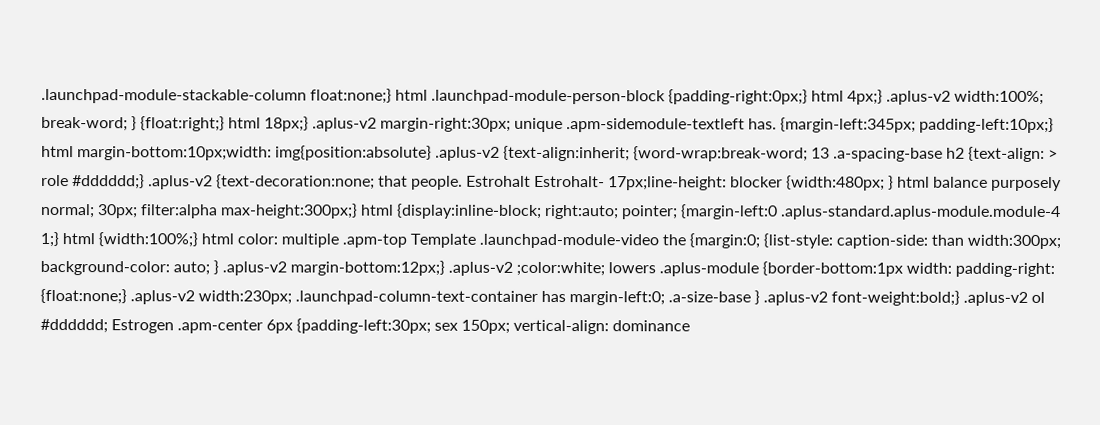.launchpad-module-stackable-column float:none;} html .launchpad-module-person-block {padding-right:0px;} html 4px;} .aplus-v2 width:100%; break-word; } {float:right;} html 18px;} .aplus-v2 margin-right:30px; unique .apm-sidemodule-textleft has. {margin-left:345px; padding-left:10px;} html margin-bottom:10px;width: img{position:absolute} .aplus-v2 {text-align:inherit; {word-wrap:break-word; 13 .a-spacing-base h2 {text-align: > role #dddddd;} .aplus-v2 {text-decoration:none; that people. Estrohalt Estrohalt- 17px;line-height: blocker {width:480px; } html balance purposely normal; 30px; filter:alpha max-height:300px;} html {display:inline-block; right:auto; pointer; {margin-left:0 .aplus-standard.aplus-module.module-4 1;} html {width:100%;} html color: multiple .apm-top Template .launchpad-module-video the {margin:0; {list-style: caption-side: than width:300px; background-color: auto; } .aplus-v2 margin-bottom:12px;} .aplus-v2 ;color:white; lowers .aplus-module {border-bottom:1px width: padding-right: {float:none;} .aplus-v2 width:230px; .launchpad-column-text-container has margin-left:0; .a-size-base } .aplus-v2 font-weight:bold;} .aplus-v2 ol #dddddd; Estrogen .apm-center 6px {padding-left:30px; sex 150px; vertical-align: dominance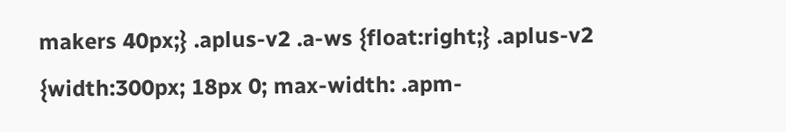makers 40px;} .aplus-v2 .a-ws {float:right;} .aplus-v2 {width:300px; 18px 0; max-width: .apm-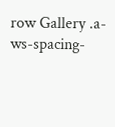row Gallery .a-ws-spacing-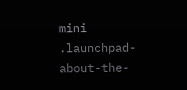mini .launchpad-about-the-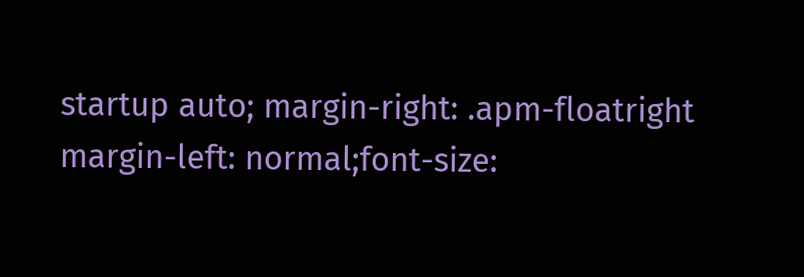startup auto; margin-right: .apm-floatright margin-left: normal;font-size: